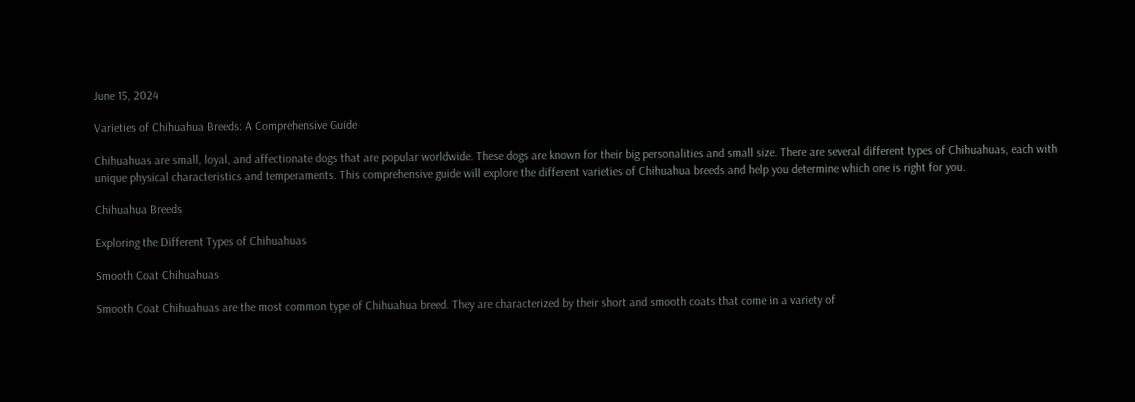June 15, 2024

Varieties of Chihuahua Breeds: A Comprehensive Guide

Chihuahuas are small, loyal, and affectionate dogs that are popular worldwide. These dogs are known for their big personalities and small size. There are several different types of Chihuahuas, each with unique physical characteristics and temperaments. This comprehensive guide will explore the different varieties of Chihuahua breeds and help you determine which one is right for you.

Chihuahua Breeds

Exploring the Different Types of Chihuahuas

Smooth Coat Chihuahuas

Smooth Coat Chihuahuas are the most common type of Chihuahua breed. They are characterized by their short and smooth coats that come in a variety of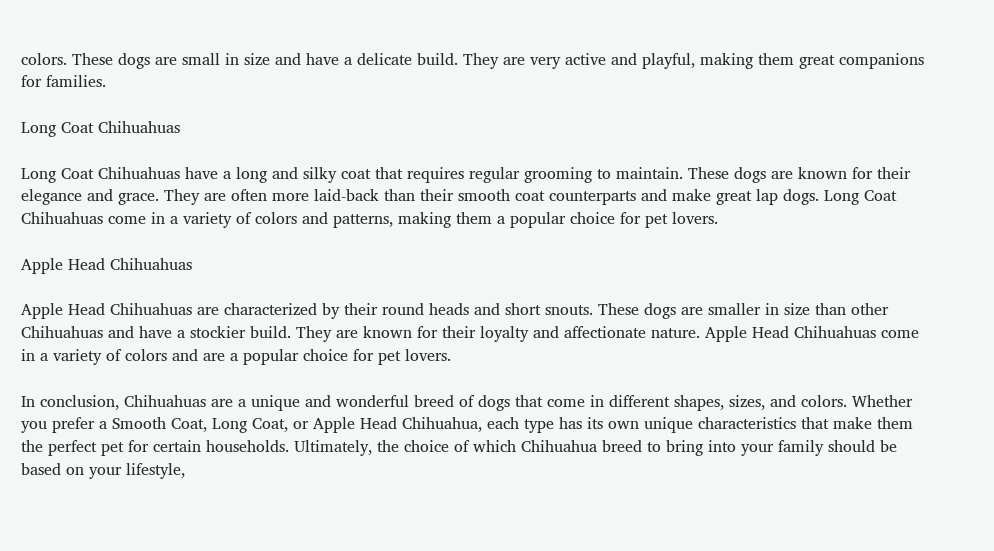colors. These dogs are small in size and have a delicate build. They are very active and playful, making them great companions for families.

Long Coat Chihuahuas

Long Coat Chihuahuas have a long and silky coat that requires regular grooming to maintain. These dogs are known for their elegance and grace. They are often more laid-back than their smooth coat counterparts and make great lap dogs. Long Coat Chihuahuas come in a variety of colors and patterns, making them a popular choice for pet lovers.

Apple Head Chihuahuas

Apple Head Chihuahuas are characterized by their round heads and short snouts. These dogs are smaller in size than other Chihuahuas and have a stockier build. They are known for their loyalty and affectionate nature. Apple Head Chihuahuas come in a variety of colors and are a popular choice for pet lovers.

In conclusion, Chihuahuas are a unique and wonderful breed of dogs that come in different shapes, sizes, and colors. Whether you prefer a Smooth Coat, Long Coat, or Apple Head Chihuahua, each type has its own unique characteristics that make them the perfect pet for certain households. Ultimately, the choice of which Chihuahua breed to bring into your family should be based on your lifestyle,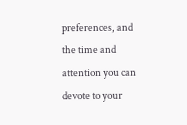preferences, and the time and attention you can devote to your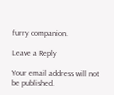furry companion.

Leave a Reply

Your email address will not be published.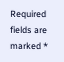Required fields are marked *